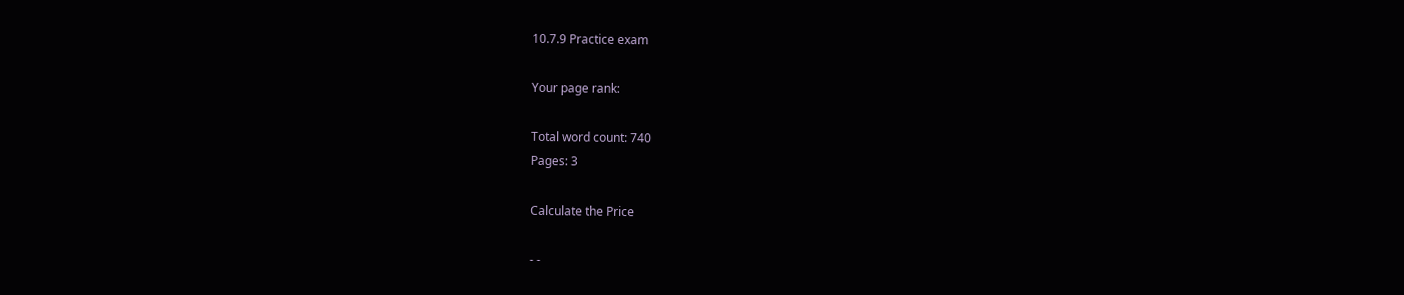10.7.9 Practice exam

Your page rank:

Total word count: 740
Pages: 3

Calculate the Price

- -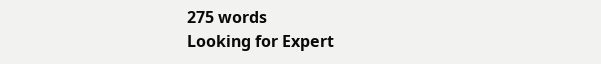275 words
Looking for Expert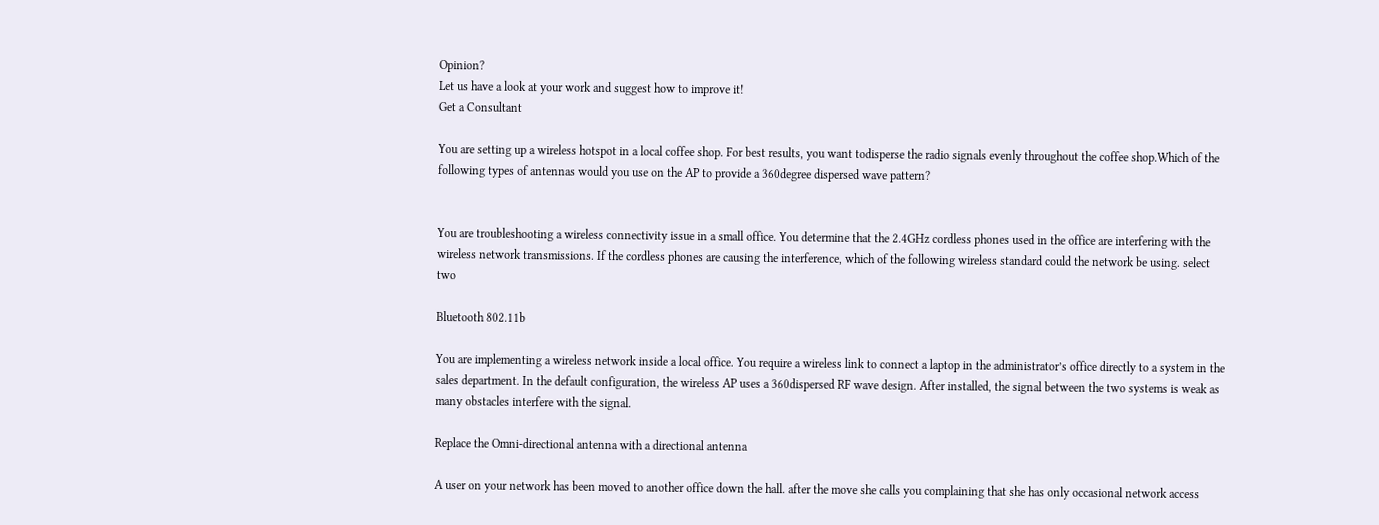Opinion?
Let us have a look at your work and suggest how to improve it!
Get a Consultant

You are setting up a wireless hotspot in a local coffee shop. For best results, you want todisperse the radio signals evenly throughout the coffee shop.Which of the following types of antennas would you use on the AP to provide a 360degree dispersed wave pattern?


You are troubleshooting a wireless connectivity issue in a small office. You determine that the 2.4GHz cordless phones used in the office are interfering with the wireless network transmissions. If the cordless phones are causing the interference, which of the following wireless standard could the network be using. select two

Bluetooth 802.11b

You are implementing a wireless network inside a local office. You require a wireless link to connect a laptop in the administrator’s office directly to a system in the sales department. In the default configuration, the wireless AP uses a 360dispersed RF wave design. After installed, the signal between the two systems is weak as many obstacles interfere with the signal.

Replace the Omni-directional antenna with a directional antenna

A user on your network has been moved to another office down the hall. after the move she calls you complaining that she has only occasional network access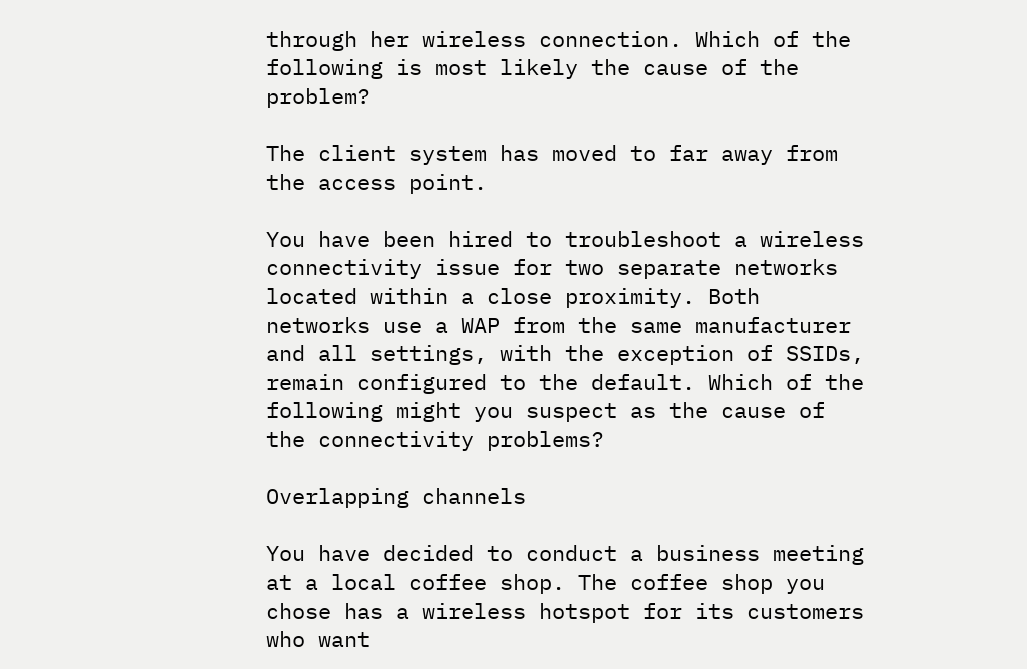through her wireless connection. Which of the following is most likely the cause of the problem?

The client system has moved to far away from the access point.

You have been hired to troubleshoot a wireless connectivity issue for two separate networks located within a close proximity. Both networks use a WAP from the same manufacturer and all settings, with the exception of SSIDs, remain configured to the default. Which of the following might you suspect as the cause of the connectivity problems?

Overlapping channels

You have decided to conduct a business meeting at a local coffee shop. The coffee shop you chose has a wireless hotspot for its customers who want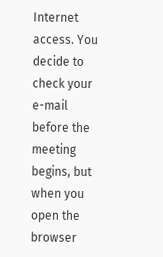Internet access. You decide to check your e-mail before the meeting begins, but when you open the browser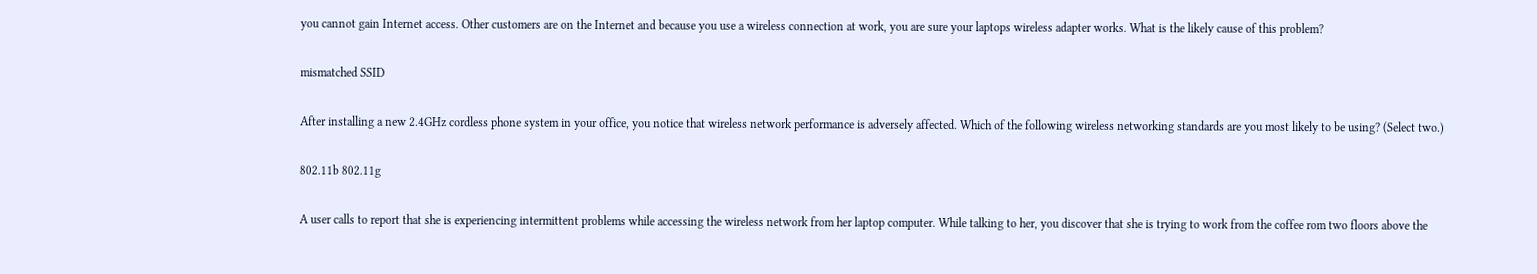you cannot gain Internet access. Other customers are on the Internet and because you use a wireless connection at work, you are sure your laptops wireless adapter works. What is the likely cause of this problem?

mismatched SSID

After installing a new 2.4GHz cordless phone system in your office, you notice that wireless network performance is adversely affected. Which of the following wireless networking standards are you most likely to be using? (Select two.)

802.11b 802.11g

A user calls to report that she is experiencing intermittent problems while accessing the wireless network from her laptop computer. While talking to her, you discover that she is trying to work from the coffee rom two floors above the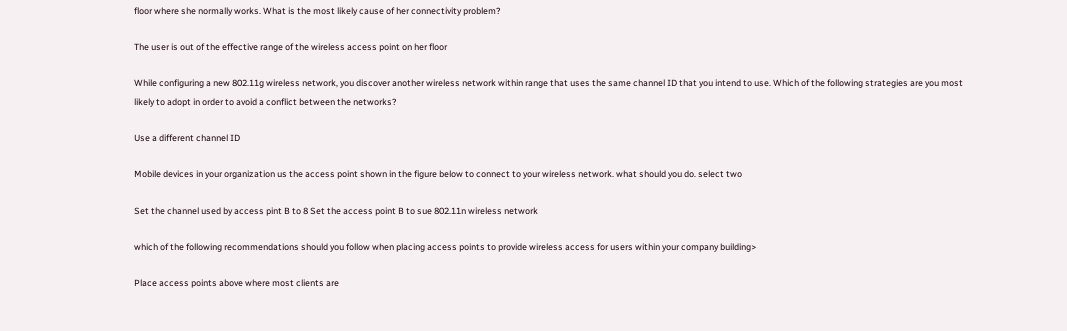floor where she normally works. What is the most likely cause of her connectivity problem?

The user is out of the effective range of the wireless access point on her floor

While configuring a new 802.11g wireless network, you discover another wireless network within range that uses the same channel ID that you intend to use. Which of the following strategies are you most likely to adopt in order to avoid a conflict between the networks?

Use a different channel ID

Mobile devices in your organization us the access point shown in the figure below to connect to your wireless network. what should you do. select two

Set the channel used by access pint B to 8 Set the access point B to sue 802.11n wireless network

which of the following recommendations should you follow when placing access points to provide wireless access for users within your company building>

Place access points above where most clients are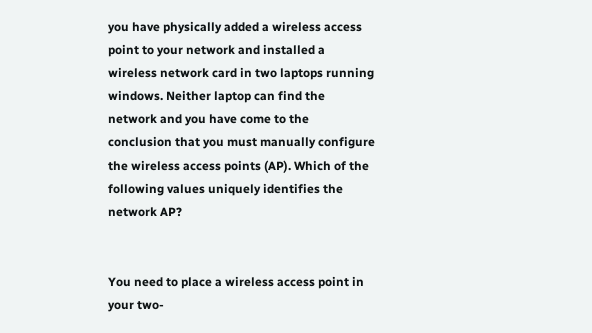you have physically added a wireless access point to your network and installed a wireless network card in two laptops running windows. Neither laptop can find the network and you have come to the conclusion that you must manually configure the wireless access points (AP). Which of the following values uniquely identifies the network AP?


You need to place a wireless access point in your two-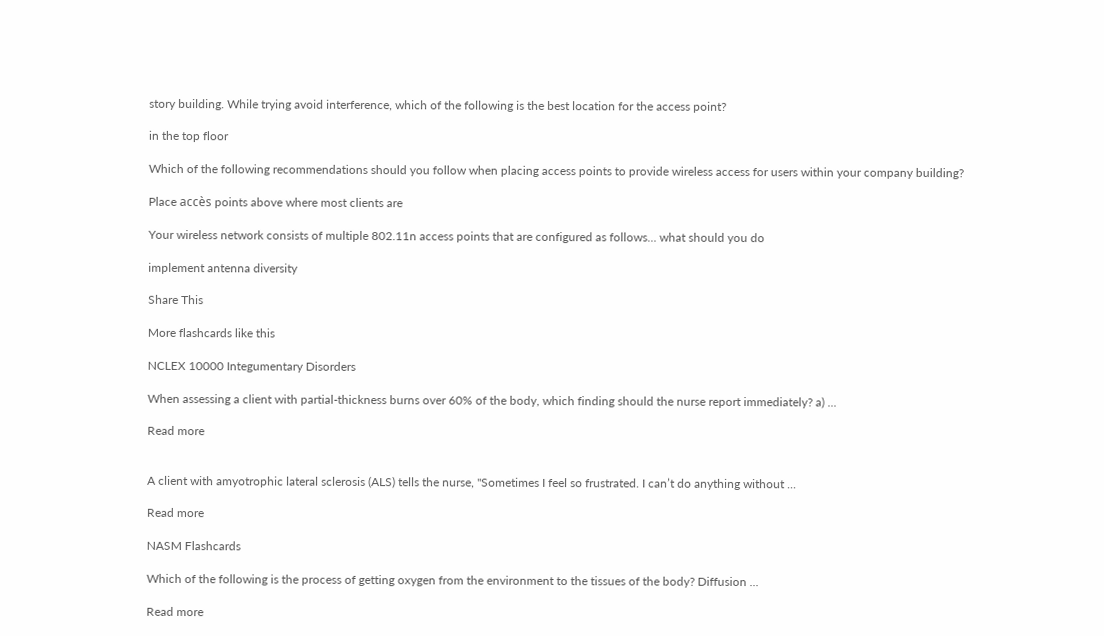story building. While trying avoid interference, which of the following is the best location for the access point?

in the top floor

Which of the following recommendations should you follow when placing access points to provide wireless access for users within your company building?

Place accès points above where most clients are

Your wireless network consists of multiple 802.11n access points that are configured as follows… what should you do

implement antenna diversity

Share This

More flashcards like this

NCLEX 10000 Integumentary Disorders

When assessing a client with partial-thickness burns over 60% of the body, which finding should the nurse report immediately? a) ...

Read more


A client with amyotrophic lateral sclerosis (ALS) tells the nurse, "Sometimes I feel so frustrated. I can’t do anything without ...

Read more

NASM Flashcards

Which of the following is the process of getting oxygen from the environment to the tissues of the body? Diffusion ...

Read more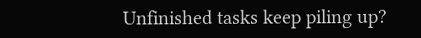Unfinished tasks keep piling up?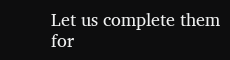Let us complete them for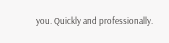you. Quickly and professionally.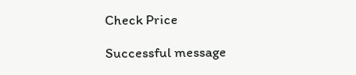Check Price

Successful message